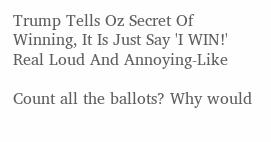Trump Tells Oz Secret Of Winning, It Is Just Say 'I WIN!' Real Loud And Annoying-Like

Count all the ballots? Why would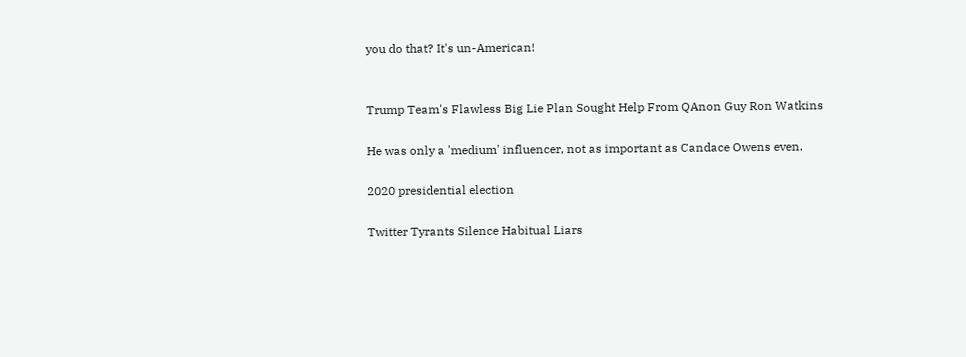you do that? It's un-American!


Trump Team's Flawless Big Lie Plan Sought Help From QAnon Guy Ron Watkins

He was only a 'medium' influencer, not as important as Candace Owens even.

2020 presidential election

Twitter Tyrants Silence Habitual Liars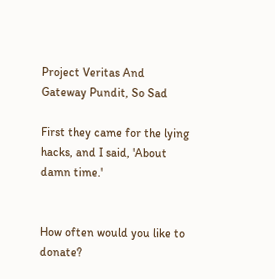Project Veritas And Gateway Pundit, So Sad

First they came for the lying hacks, and I said, 'About damn time.'


How often would you like to donate?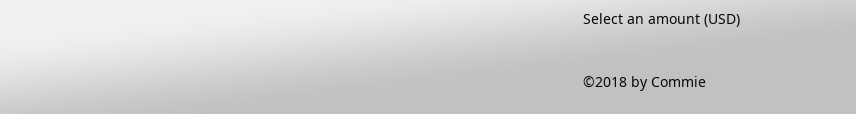Select an amount (USD)


©2018 by Commie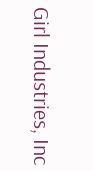Girl Industries, Inc